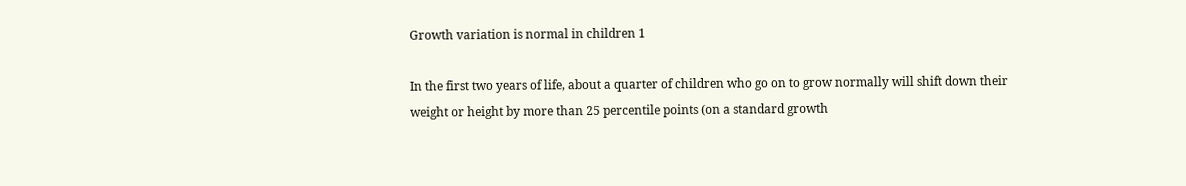Growth variation is normal in children 1

In the first two years of life, about a quarter of children who go on to grow normally will shift down their weight or height by more than 25 percentile points (on a standard growth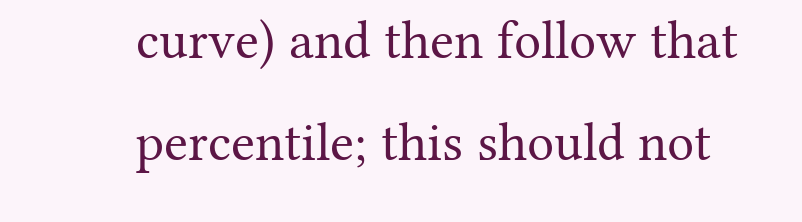curve) and then follow that percentile; this should not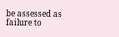be assessed as failure to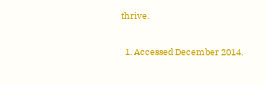thrive.

  1. Accessed December 2014.